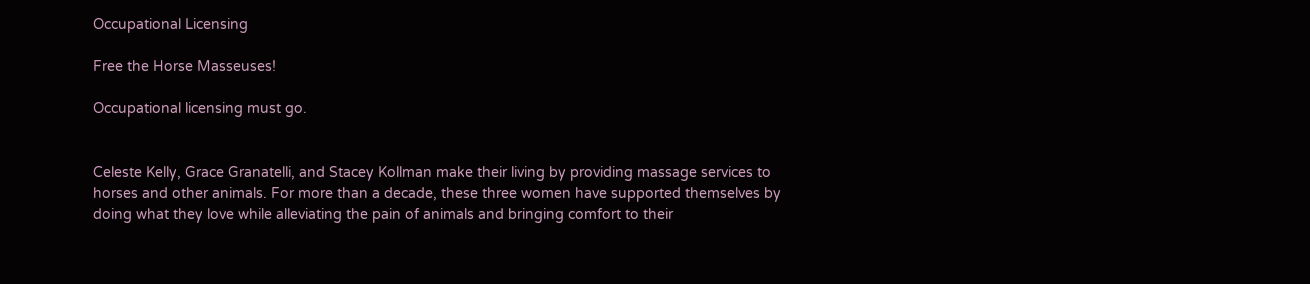Occupational Licensing

Free the Horse Masseuses!

Occupational licensing must go.


Celeste Kelly, Grace Granatelli, and Stacey Kollman make their living by providing massage services to horses and other animals. For more than a decade, these three women have supported themselves by doing what they love while alleviating the pain of animals and bringing comfort to their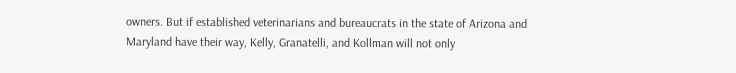owners. But if established veterinarians and bureaucrats in the state of Arizona and Maryland have their way, Kelly, Granatelli, and Kollman will not only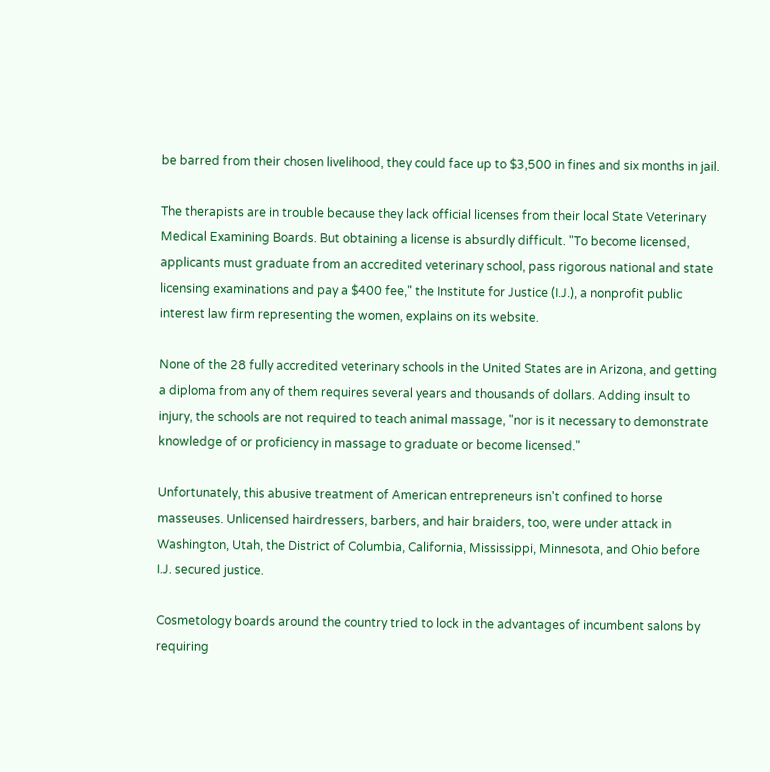be barred from their chosen livelihood, they could face up to $3,500 in fines and six months in jail.

The therapists are in trouble because they lack official licenses from their local State Veterinary Medical Examining Boards. But obtaining a license is absurdly difficult. "To become licensed, applicants must graduate from an accredited veterinary school, pass rigorous national and state licensing examinations and pay a $400 fee," the Institute for Justice (I.J.), a nonprofit public interest law firm representing the women, explains on its website.

None of the 28 fully accredited veterinary schools in the United States are in Arizona, and getting a diploma from any of them requires several years and thousands of dollars. Adding insult to injury, the schools are not required to teach animal massage, "nor is it necessary to demonstrate knowledge of or proficiency in massage to graduate or become licensed."

Unfortunately, this abusive treatment of American entrepreneurs isn't confined to horse masseuses. Unlicensed hairdressers, barbers, and hair braiders, too, were under attack in Washington, Utah, the District of Columbia, California, Mississippi, Minnesota, and Ohio before I.J. secured justice.

Cosmetology boards around the country tried to lock in the advantages of incumbent salons by requiring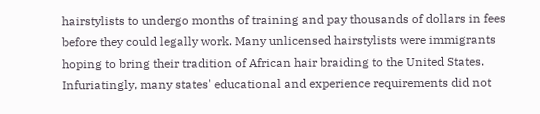hairstylists to undergo months of training and pay thousands of dollars in fees before they could legally work. Many unlicensed hairstylists were immigrants hoping to bring their tradition of African hair braiding to the United States. Infuriatingly, many states' educational and experience requirements did not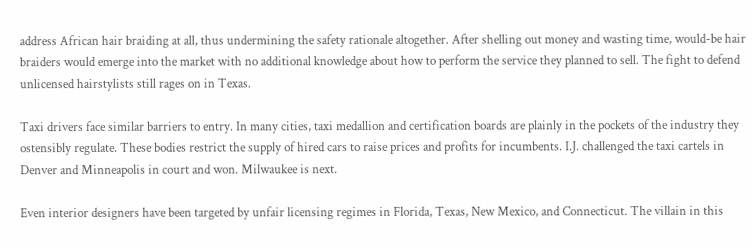address African hair braiding at all, thus undermining the safety rationale altogether. After shelling out money and wasting time, would-be hair braiders would emerge into the market with no additional knowledge about how to perform the service they planned to sell. The fight to defend unlicensed hairstylists still rages on in Texas.

Taxi drivers face similar barriers to entry. In many cities, taxi medallion and certification boards are plainly in the pockets of the industry they ostensibly regulate. These bodies restrict the supply of hired cars to raise prices and profits for incumbents. I.J. challenged the taxi cartels in Denver and Minneapolis in court and won. Milwaukee is next.

Even interior designers have been targeted by unfair licensing regimes in Florida, Texas, New Mexico, and Connecticut. The villain in this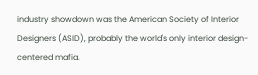industry showdown was the American Society of Interior Designers (ASID), probably the world's only interior design-centered mafia.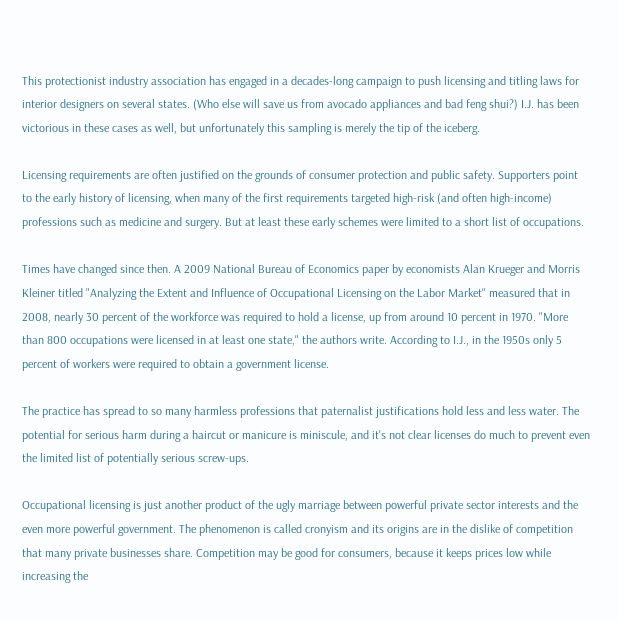This protectionist industry association has engaged in a decades-long campaign to push licensing and titling laws for interior designers on several states. (Who else will save us from avocado appliances and bad feng shui?) I.J. has been victorious in these cases as well, but unfortunately this sampling is merely the tip of the iceberg.

Licensing requirements are often justified on the grounds of consumer protection and public safety. Supporters point to the early history of licensing, when many of the first requirements targeted high-risk (and often high-income) professions such as medicine and surgery. But at least these early schemes were limited to a short list of occupations.

Times have changed since then. A 2009 National Bureau of Economics paper by economists Alan Krueger and Morris Kleiner titled "Analyzing the Extent and Influence of Occupational Licensing on the Labor Market" measured that in 2008, nearly 30 percent of the workforce was required to hold a license, up from around 10 percent in 1970. "More than 800 occupations were licensed in at least one state," the authors write. According to I.J., in the 1950s only 5 percent of workers were required to obtain a government license.

The practice has spread to so many harmless professions that paternalist justifications hold less and less water. The potential for serious harm during a haircut or manicure is miniscule, and it's not clear licenses do much to prevent even the limited list of potentially serious screw-ups.

Occupational licensing is just another product of the ugly marriage between powerful private sector interests and the even more powerful government. The phenomenon is called cronyism and its origins are in the dislike of competition that many private businesses share. Competition may be good for consumers, because it keeps prices low while increasing the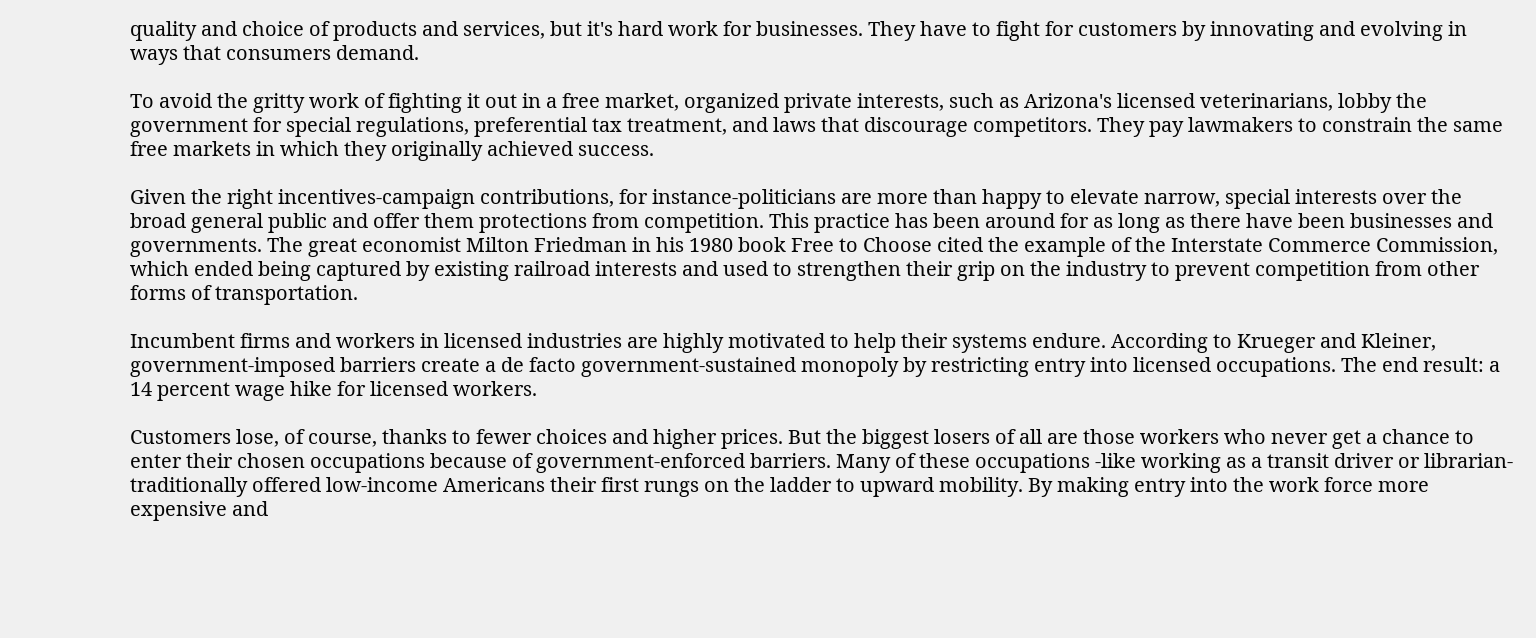quality and choice of products and services, but it's hard work for businesses. They have to fight for customers by innovating and evolving in ways that consumers demand.

To avoid the gritty work of fighting it out in a free market, organized private interests, such as Arizona's licensed veterinarians, lobby the government for special regulations, preferential tax treatment, and laws that discourage competitors. They pay lawmakers to constrain the same free markets in which they originally achieved success.

Given the right incentives-campaign contributions, for instance-politicians are more than happy to elevate narrow, special interests over the broad general public and offer them protections from competition. This practice has been around for as long as there have been businesses and governments. The great economist Milton Friedman in his 1980 book Free to Choose cited the example of the Interstate Commerce Commission, which ended being captured by existing railroad interests and used to strengthen their grip on the industry to prevent competition from other forms of transportation.

Incumbent firms and workers in licensed industries are highly motivated to help their systems endure. According to Krueger and Kleiner, government-imposed barriers create a de facto government-sustained monopoly by restricting entry into licensed occupations. The end result: a 14 percent wage hike for licensed workers.

Customers lose, of course, thanks to fewer choices and higher prices. But the biggest losers of all are those workers who never get a chance to enter their chosen occupations because of government-enforced barriers. Many of these occupations -like working as a transit driver or librarian-traditionally offered low-income Americans their first rungs on the ladder to upward mobility. By making entry into the work force more expensive and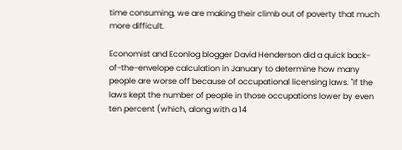time consuming, we are making their climb out of poverty that much more difficult.

Economist and Econlog blogger David Henderson did a quick back-of-the-envelope calculation in January to determine how many people are worse off because of occupational licensing laws. "If the laws kept the number of people in those occupations lower by even ten percent (which, along with a 14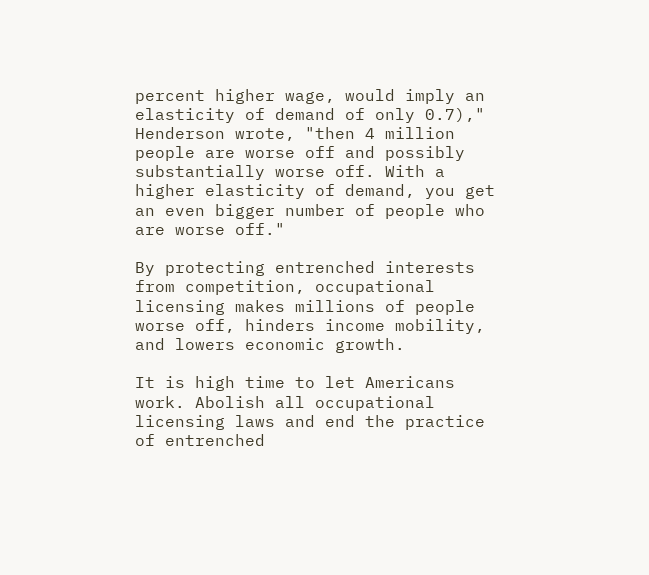percent higher wage, would imply an elasticity of demand of only 0.7)," Henderson wrote, "then 4 million people are worse off and possibly substantially worse off. With a higher elasticity of demand, you get an even bigger number of people who are worse off."

By protecting entrenched interests from competition, occupational licensing makes millions of people worse off, hinders income mobility, and lowers economic growth.

It is high time to let Americans work. Abolish all occupational licensing laws and end the practice of entrenched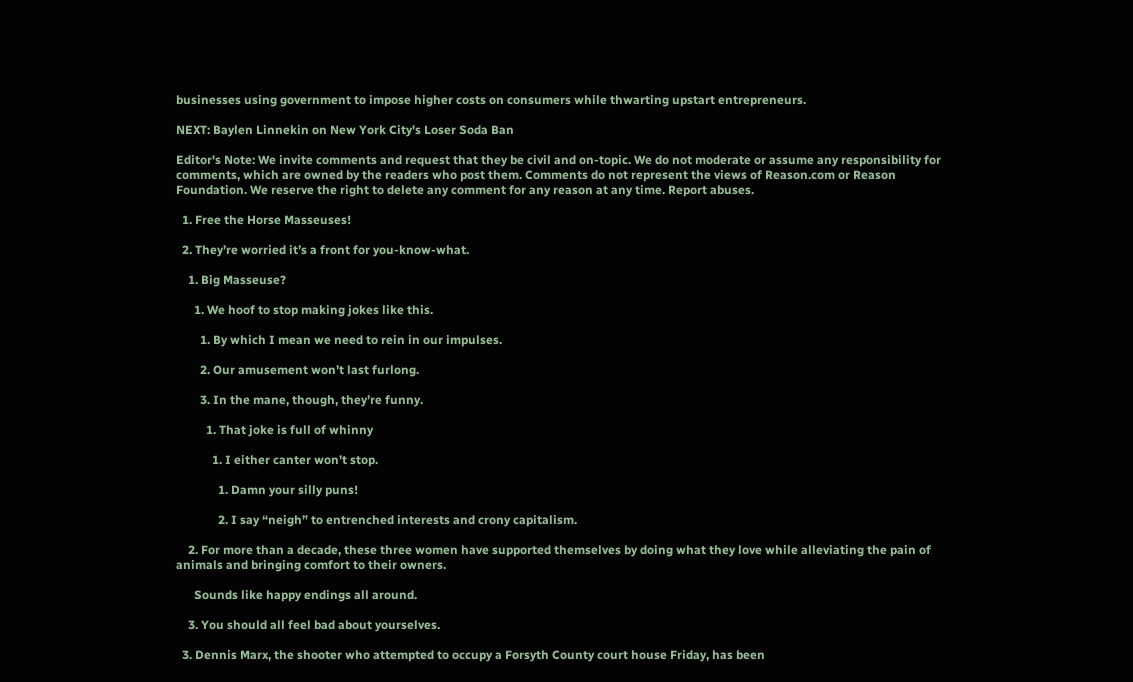businesses using government to impose higher costs on consumers while thwarting upstart entrepreneurs.

NEXT: Baylen Linnekin on New York City's Loser Soda Ban

Editor's Note: We invite comments and request that they be civil and on-topic. We do not moderate or assume any responsibility for comments, which are owned by the readers who post them. Comments do not represent the views of Reason.com or Reason Foundation. We reserve the right to delete any comment for any reason at any time. Report abuses.

  1. Free the Horse Masseuses!

  2. They’re worried it’s a front for you-know-what.

    1. Big Masseuse?

      1. We hoof to stop making jokes like this.

        1. By which I mean we need to rein in our impulses.

        2. Our amusement won’t last furlong.

        3. In the mane, though, they’re funny.

          1. That joke is full of whinny

            1. I either canter won’t stop.

              1. Damn your silly puns!

              2. I say “neigh” to entrenched interests and crony capitalism.

    2. For more than a decade, these three women have supported themselves by doing what they love while alleviating the pain of animals and bringing comfort to their owners.

      Sounds like happy endings all around.

    3. You should all feel bad about yourselves.

  3. Dennis Marx, the shooter who attempted to occupy a Forsyth County court house Friday, has been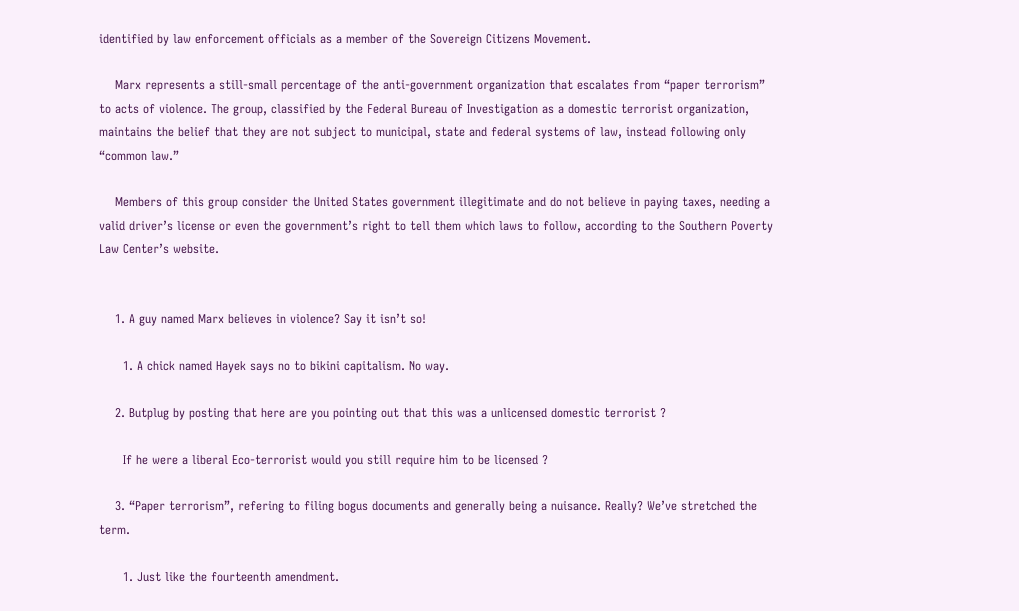identified by law enforcement officials as a member of the Sovereign Citizens Movement.

    Marx represents a still-small percentage of the anti-government organization that escalates from “paper terrorism” to acts of violence. The group, classified by the Federal Bureau of Investigation as a domestic terrorist organization, maintains the belief that they are not subject to municipal, state and federal systems of law, instead following only “common law.”

    Members of this group consider the United States government illegitimate and do not believe in paying taxes, needing a valid driver’s license or even the government’s right to tell them which laws to follow, according to the Southern Poverty Law Center’s website.


    1. A guy named Marx believes in violence? Say it isn’t so!

      1. A chick named Hayek says no to bikini capitalism. No way.

    2. Butplug by posting that here are you pointing out that this was a unlicensed domestic terrorist ?

      If he were a liberal Eco-terrorist would you still require him to be licensed ?

    3. “Paper terrorism”, refering to filing bogus documents and generally being a nuisance. Really? We’ve stretched the term.

      1. Just like the fourteenth amendment.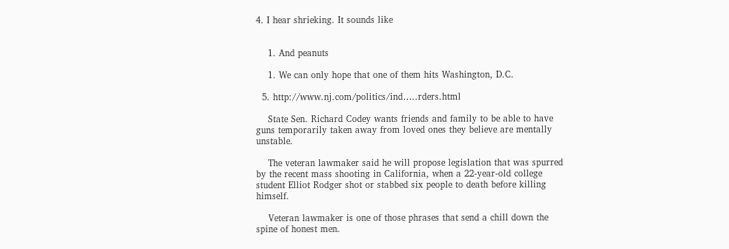4. I hear shrieking. It sounds like


    1. And peanuts

    1. We can only hope that one of them hits Washington, D.C.

  5. http://www.nj.com/politics/ind…..rders.html

    State Sen. Richard Codey wants friends and family to be able to have guns temporarily taken away from loved ones they believe are mentally unstable.

    The veteran lawmaker said he will propose legislation that was spurred by the recent mass shooting in California, when a 22-year-old college student Elliot Rodger shot or stabbed six people to death before killing himself.

    Veteran lawmaker is one of those phrases that send a chill down the spine of honest men.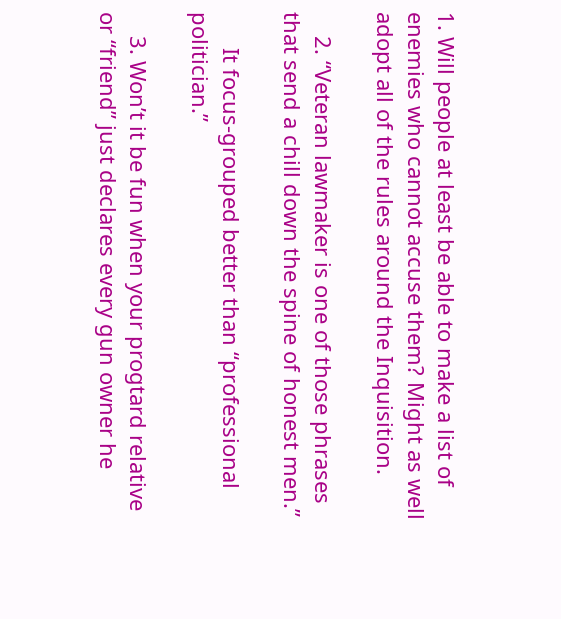1. Will people at least be able to make a list of enemies who cannot accuse them? Might as well adopt all of the rules around the Inquisition.

    2. “Veteran lawmaker is one of those phrases that send a chill down the spine of honest men.”

      It focus-grouped better than “professional politician.”

    3. Won’t it be fun when your progtard relative or “friend” just declares every gun owner he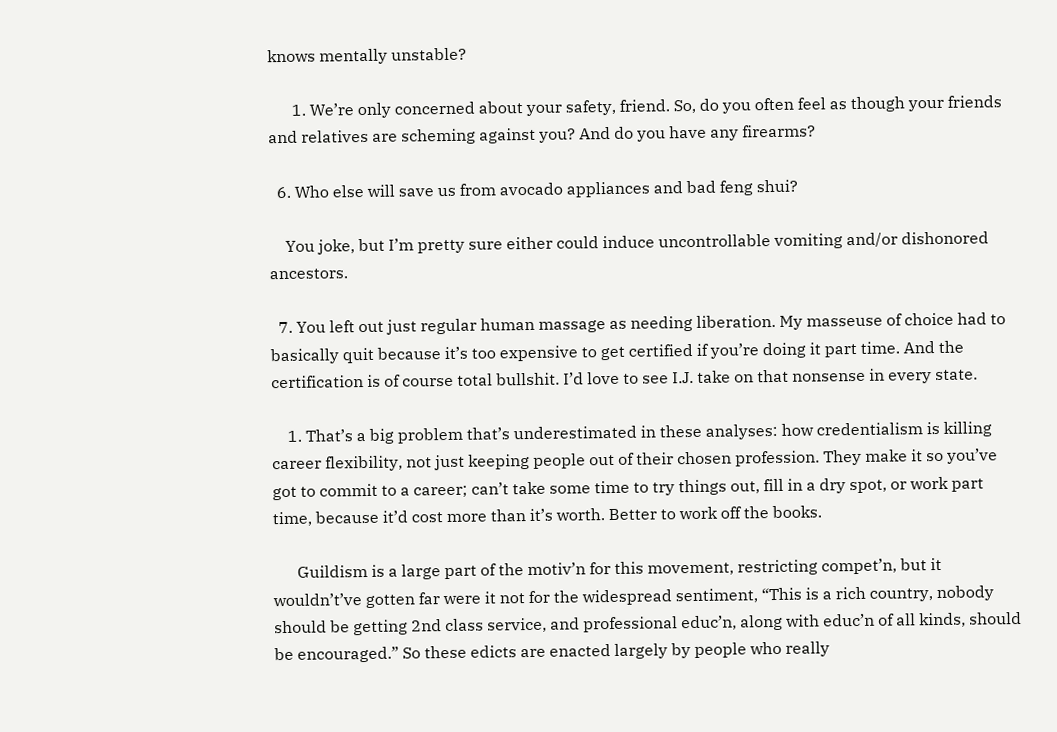knows mentally unstable?

      1. We’re only concerned about your safety, friend. So, do you often feel as though your friends and relatives are scheming against you? And do you have any firearms?

  6. Who else will save us from avocado appliances and bad feng shui?

    You joke, but I’m pretty sure either could induce uncontrollable vomiting and/or dishonored ancestors.

  7. You left out just regular human massage as needing liberation. My masseuse of choice had to basically quit because it’s too expensive to get certified if you’re doing it part time. And the certification is of course total bullshit. I’d love to see I.J. take on that nonsense in every state.

    1. That’s a big problem that’s underestimated in these analyses: how credentialism is killing career flexibility, not just keeping people out of their chosen profession. They make it so you’ve got to commit to a career; can’t take some time to try things out, fill in a dry spot, or work part time, because it’d cost more than it’s worth. Better to work off the books.

      Guildism is a large part of the motiv’n for this movement, restricting compet’n, but it wouldn’t’ve gotten far were it not for the widespread sentiment, “This is a rich country, nobody should be getting 2nd class service, and professional educ’n, along with educ’n of all kinds, should be encouraged.” So these edicts are enacted largely by people who really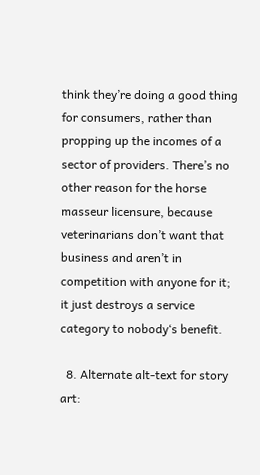think they’re doing a good thing for consumers, rather than propping up the incomes of a sector of providers. There’s no other reason for the horse masseur licensure, because veterinarians don’t want that business and aren’t in competition with anyone for it; it just destroys a service category to nobody‘s benefit.

  8. Alternate alt-text for story art: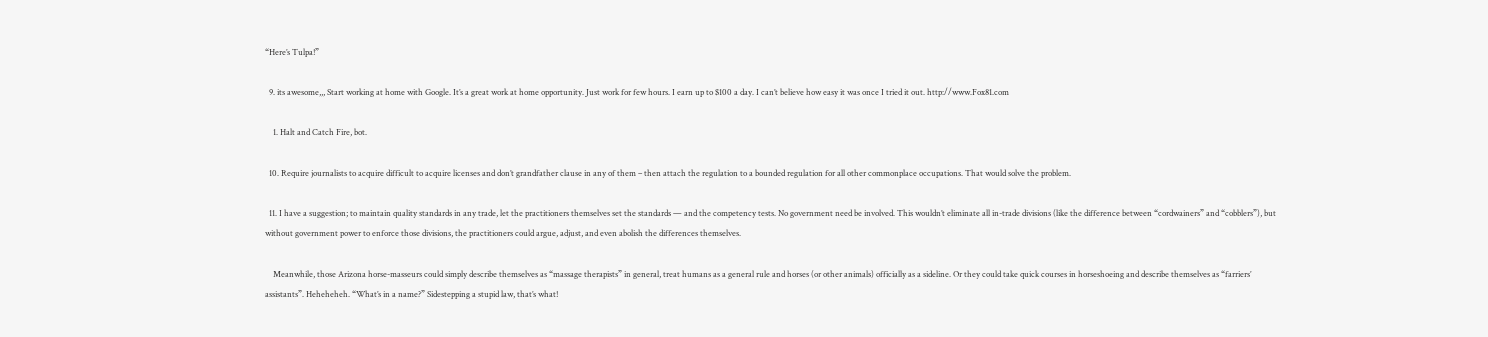“Here’s Tulpa!”

  9. its awesome,,, Start working at home with Google. It’s a great work at home opportunity. Just work for few hours. I earn up to $100 a day. I can’t believe how easy it was once I tried it out. http://www.Fox81.com

    1. Halt and Catch Fire, bot.

  10. Require journalists to acquire difficult to acquire licenses and don’t grandfather clause in any of them – then attach the regulation to a bounded regulation for all other commonplace occupations. That would solve the problem.

  11. I have a suggestion; to maintain quality standards in any trade, let the practitioners themselves set the standards — and the competency tests. No government need be involved. This wouldn’t eliminate all in-trade divisions (like the difference between “cordwainers” and “cobblers”), but without government power to enforce those divisions, the practitioners could argue, adjust, and even abolish the differences themselves.

    Meanwhile, those Arizona horse-masseurs could simply describe themselves as “massage therapists” in general, treat humans as a general rule and horses (or other animals) officially as a sideline. Or they could take quick courses in horseshoeing and describe themselves as “farriers’ assistants”. Heheheheh. “What’s in a name?” Sidestepping a stupid law, that’s what!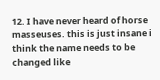12. I have never heard of horse masseuses. this is just insane i think the name needs to be changed like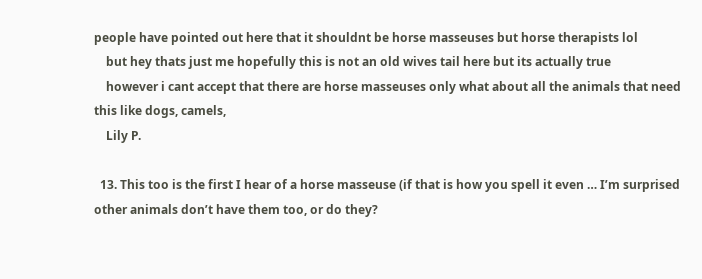people have pointed out here that it shouldnt be horse masseuses but horse therapists lol
    but hey thats just me hopefully this is not an old wives tail here but its actually true
    however i cant accept that there are horse masseuses only what about all the animals that need this like dogs, camels,
    Lily P.

  13. This too is the first I hear of a horse masseuse (if that is how you spell it even … I’m surprised other animals don’t have them too, or do they?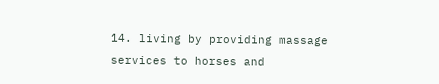14. living by providing massage services to horses and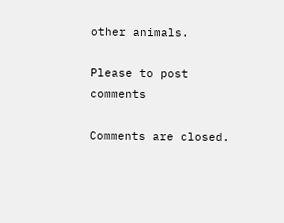other animals.

Please to post comments

Comments are closed.